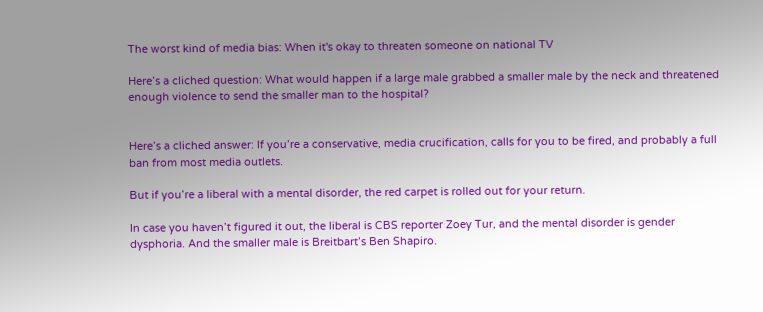The worst kind of media bias: When it's okay to threaten someone on national TV

Here’s a cliched question: What would happen if a large male grabbed a smaller male by the neck and threatened enough violence to send the smaller man to the hospital?


Here’s a cliched answer: If you’re a conservative, media crucification, calls for you to be fired, and probably a full ban from most media outlets.

But if you’re a liberal with a mental disorder, the red carpet is rolled out for your return.

In case you haven’t figured it out, the liberal is CBS reporter Zoey Tur, and the mental disorder is gender dysphoria. And the smaller male is Breitbart’s Ben Shapiro.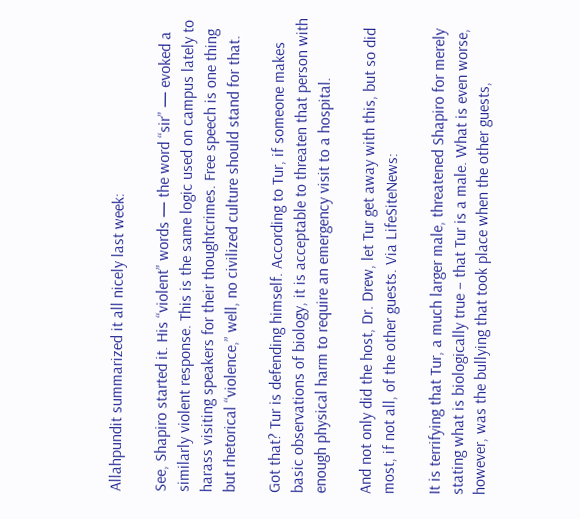Allahpundit summarized it all nicely last week:

See, Shapiro started it. His “violent” words — the word “sir” — evoked a similarly violent response. This is the same logic used on campus lately to harass visiting speakers for their thoughtcrimes. Free speech is one thing but rhetorical “violence,” well, no civilized culture should stand for that.

Got that? Tur is defending himself. According to Tur, if someone makes basic observations of biology, it is acceptable to threaten that person with enough physical harm to require an emergency visit to a hospital.

And not only did the host, Dr. Drew, let Tur get away with this, but so did most, if not all, of the other guests. Via LifeSiteNews:

It is terrifying that Tur, a much larger male, threatened Shapiro for merely stating what is biologically true – that Tur is a male. What is even worse, however, was the bullying that took place when the other guests,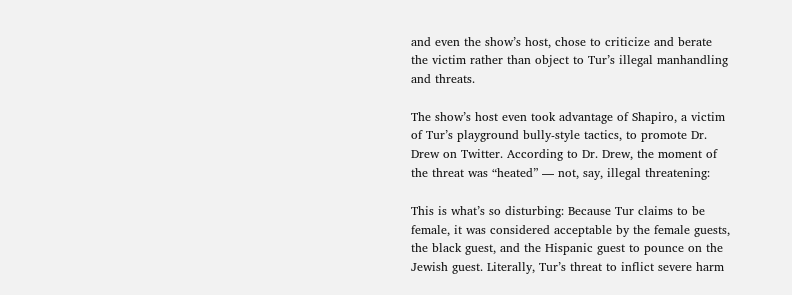and even the show’s host, chose to criticize and berate the victim rather than object to Tur’s illegal manhandling and threats.

The show’s host even took advantage of Shapiro, a victim of Tur’s playground bully-style tactics, to promote Dr. Drew on Twitter. According to Dr. Drew, the moment of the threat was “heated” — not, say, illegal threatening:

This is what’s so disturbing: Because Tur claims to be female, it was considered acceptable by the female guests, the black guest, and the Hispanic guest to pounce on the Jewish guest. Literally, Tur’s threat to inflict severe harm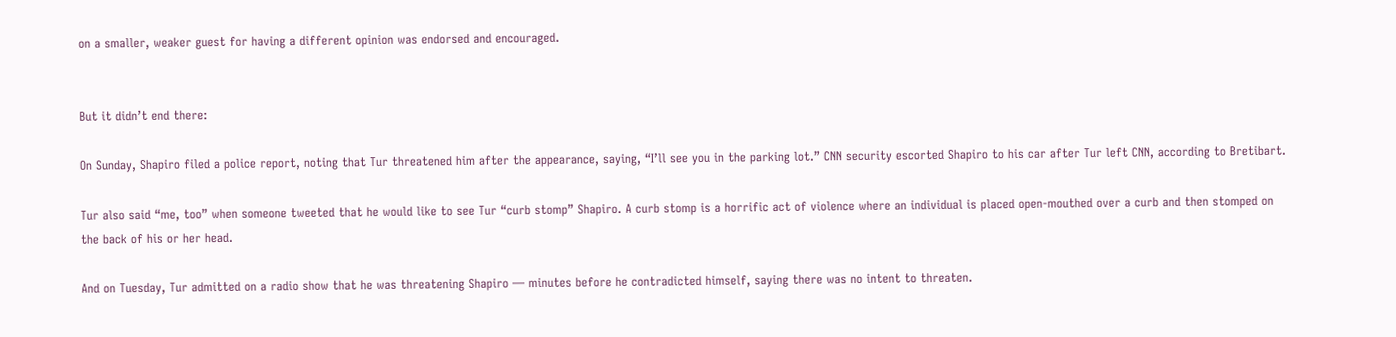on a smaller, weaker guest for having a different opinion was endorsed and encouraged.


But it didn’t end there:

On Sunday, Shapiro filed a police report, noting that Tur threatened him after the appearance, saying, “I’ll see you in the parking lot.” CNN security escorted Shapiro to his car after Tur left CNN, according to Bretibart.

Tur also said “me, too” when someone tweeted that he would like to see Tur “curb stomp” Shapiro. A curb stomp is a horrific act of violence where an individual is placed open-mouthed over a curb and then stomped on the back of his or her head.

And on Tuesday, Tur admitted on a radio show that he was threatening Shapiro — minutes before he contradicted himself, saying there was no intent to threaten.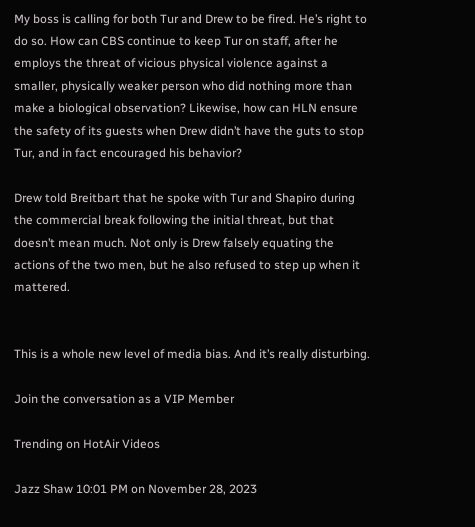My boss is calling for both Tur and Drew to be fired. He’s right to do so. How can CBS continue to keep Tur on staff, after he employs the threat of vicious physical violence against a smaller, physically weaker person who did nothing more than make a biological observation? Likewise, how can HLN ensure the safety of its guests when Drew didn’t have the guts to stop Tur, and in fact encouraged his behavior?

Drew told Breitbart that he spoke with Tur and Shapiro during the commercial break following the initial threat, but that doesn’t mean much. Not only is Drew falsely equating the actions of the two men, but he also refused to step up when it mattered.


This is a whole new level of media bias. And it’s really disturbing.

Join the conversation as a VIP Member

Trending on HotAir Videos

Jazz Shaw 10:01 PM on November 28, 2023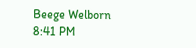Beege Welborn 8:41 PM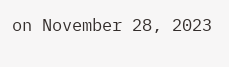on November 28, 2023